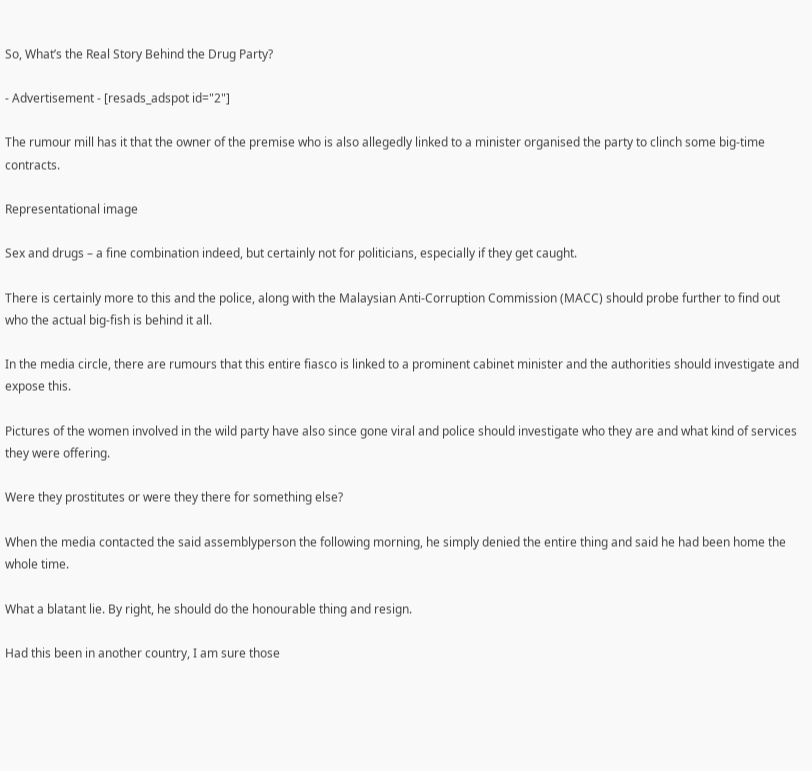So, What’s the Real Story Behind the Drug Party?

- Advertisement - [resads_adspot id="2"]

The rumour mill has it that the owner of the premise who is also allegedly linked to a minister organised the party to clinch some big-time contracts.

Representational image

Sex and drugs – a fine combination indeed, but certainly not for politicians, especially if they get caught.

There is certainly more to this and the police, along with the Malaysian Anti-Corruption Commission (MACC) should probe further to find out who the actual big-fish is behind it all.

In the media circle, there are rumours that this entire fiasco is linked to a prominent cabinet minister and the authorities should investigate and expose this.

Pictures of the women involved in the wild party have also since gone viral and police should investigate who they are and what kind of services they were offering.

Were they prostitutes or were they there for something else?

When the media contacted the said assemblyperson the following morning, he simply denied the entire thing and said he had been home the whole time.

What a blatant lie. By right, he should do the honourable thing and resign.

Had this been in another country, I am sure those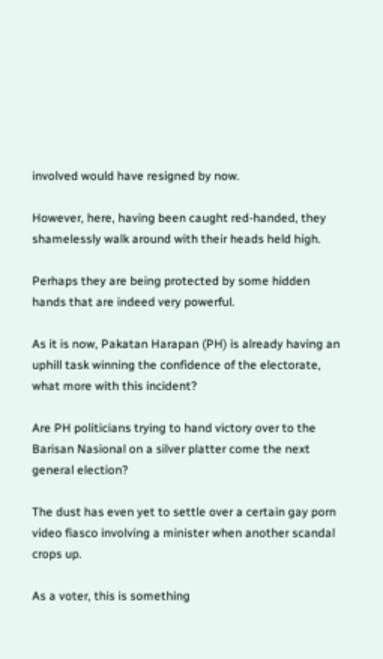involved would have resigned by now.

However, here, having been caught red-handed, they shamelessly walk around with their heads held high.

Perhaps they are being protected by some hidden hands that are indeed very powerful.

As it is now, Pakatan Harapan (PH) is already having an uphill task winning the confidence of the electorate, what more with this incident?

Are PH politicians trying to hand victory over to the Barisan Nasional on a silver platter come the next general election?

The dust has even yet to settle over a certain gay porn video fiasco involving a minister when another scandal crops up.

As a voter, this is something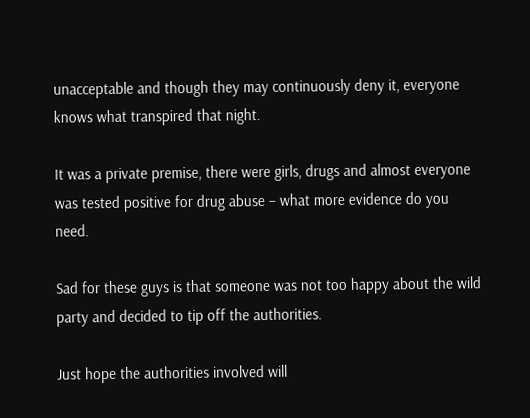unacceptable and though they may continuously deny it, everyone knows what transpired that night.

It was a private premise, there were girls, drugs and almost everyone was tested positive for drug abuse – what more evidence do you need.

Sad for these guys is that someone was not too happy about the wild party and decided to tip off the authorities.

Just hope the authorities involved will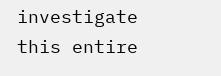investigate this entire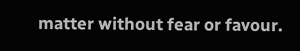matter without fear or favour.